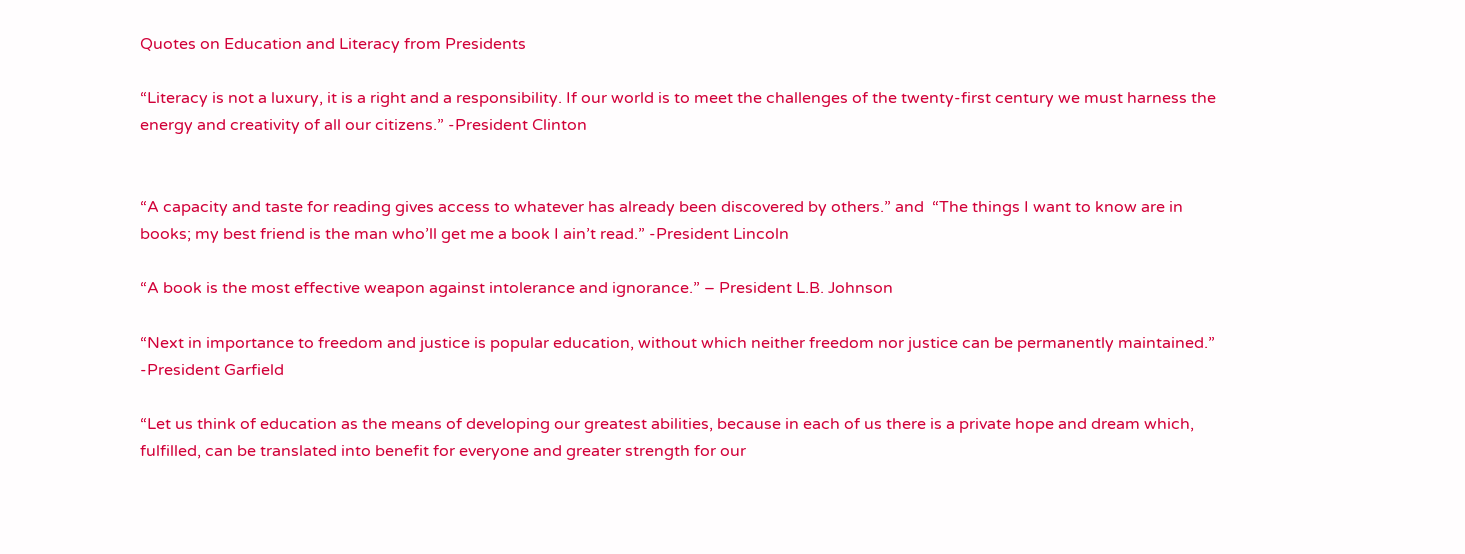Quotes on Education and Literacy from Presidents

“Literacy is not a luxury, it is a right and a responsibility. If our world is to meet the challenges of the twenty-first century we must harness the energy and creativity of all our citizens.” -President Clinton


“A capacity and taste for reading gives access to whatever has already been discovered by others.” and  “The things I want to know are in books; my best friend is the man who’ll get me a book I ain’t read.” -President Lincoln

“A book is the most effective weapon against intolerance and ignorance.” – President L.B. Johnson

“Next in importance to freedom and justice is popular education, without which neither freedom nor justice can be permanently maintained.” -President Garfield

“Let us think of education as the means of developing our greatest abilities, because in each of us there is a private hope and dream which, fulfilled, can be translated into benefit for everyone and greater strength for our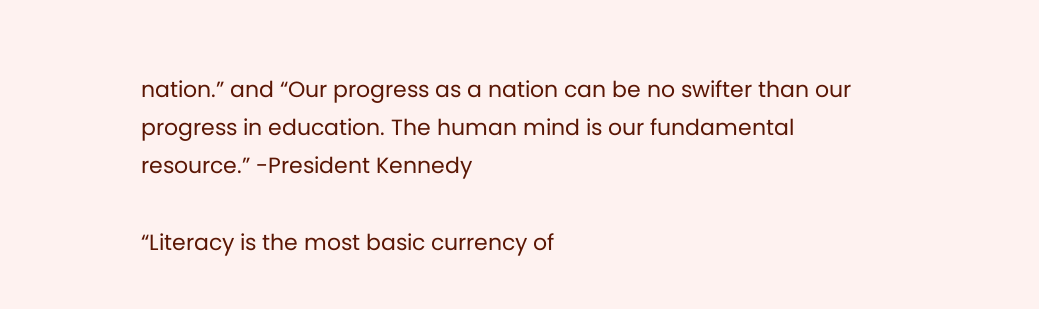nation.” and “Our progress as a nation can be no swifter than our progress in education. The human mind is our fundamental resource.” -President Kennedy

“Literacy is the most basic currency of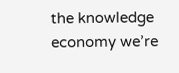the knowledge economy we’re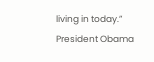living in today.” President Obama